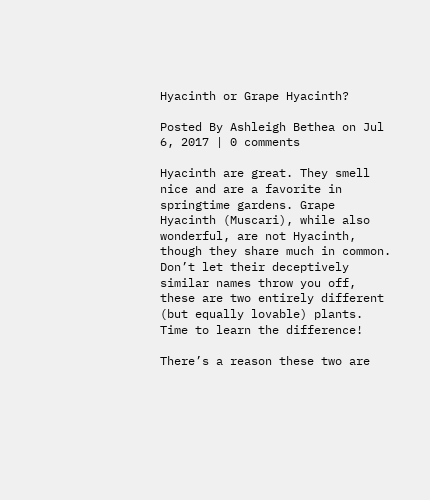Hyacinth or Grape Hyacinth?

Posted By Ashleigh Bethea on Jul 6, 2017 | 0 comments

Hyacinth are great. They smell nice and are a favorite in springtime gardens. Grape Hyacinth (Muscari), while also wonderful, are not Hyacinth, though they share much in common. Don’t let their deceptively similar names throw you off, these are two entirely different (but equally lovable) plants. Time to learn the difference!

There’s a reason these two are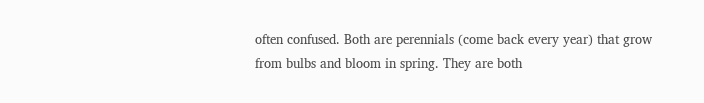often confused. Both are perennials (come back every year) that grow from bulbs and bloom in spring. They are both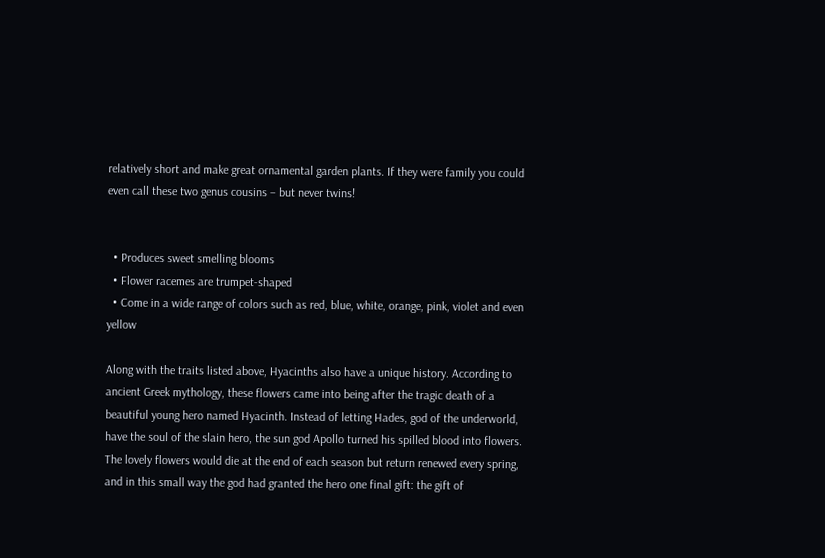relatively short and make great ornamental garden plants. If they were family you could even call these two genus cousins – but never twins!


  • Produces sweet smelling blooms
  • Flower racemes are trumpet-shaped
  • Come in a wide range of colors such as red, blue, white, orange, pink, violet and even yellow

Along with the traits listed above, Hyacinths also have a unique history. According to ancient Greek mythology, these flowers came into being after the tragic death of a beautiful young hero named Hyacinth. Instead of letting Hades, god of the underworld, have the soul of the slain hero, the sun god Apollo turned his spilled blood into flowers.  The lovely flowers would die at the end of each season but return renewed every spring, and in this small way the god had granted the hero one final gift: the gift of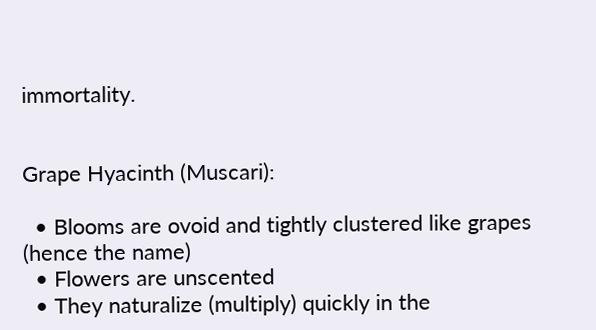immortality.


Grape Hyacinth (Muscari):

  • Blooms are ovoid and tightly clustered like grapes (hence the name)
  • Flowers are unscented
  • They naturalize (multiply) quickly in the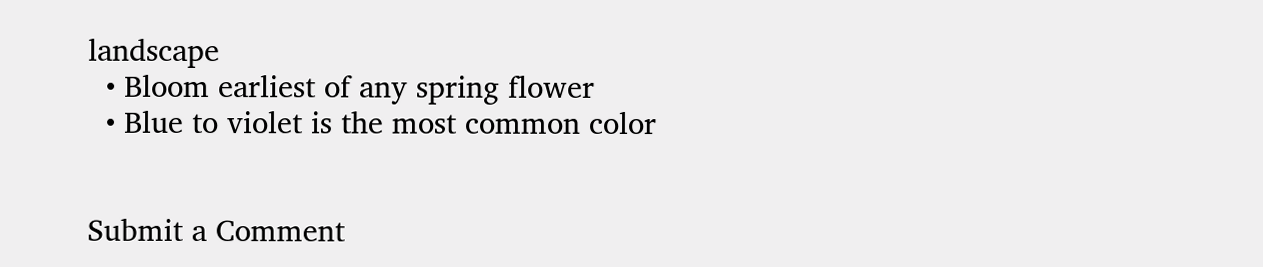landscape
  • Bloom earliest of any spring flower
  • Blue to violet is the most common color


Submit a Comment